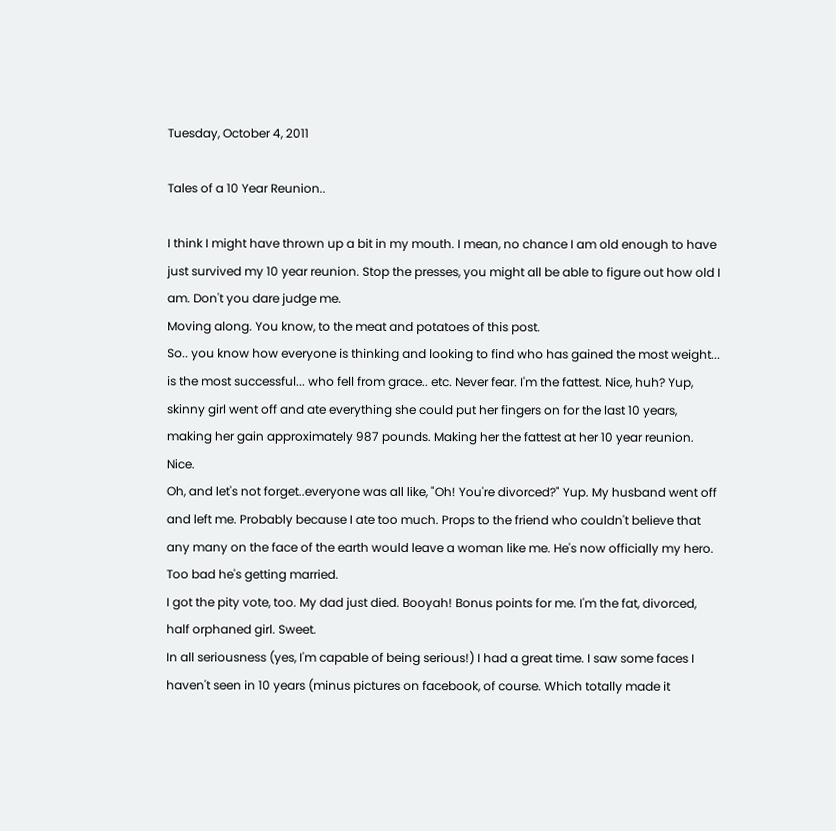Tuesday, October 4, 2011

Tales of a 10 Year Reunion..

I think I might have thrown up a bit in my mouth. I mean, no chance I am old enough to have just survived my 10 year reunion. Stop the presses, you might all be able to figure out how old I am. Don't you dare judge me.
Moving along. You know, to the meat and potatoes of this post.
So.. you know how everyone is thinking and looking to find who has gained the most weight... is the most successful... who fell from grace.. etc. Never fear. I'm the fattest. Nice, huh? Yup, skinny girl went off and ate everything she could put her fingers on for the last 10 years, making her gain approximately 987 pounds. Making her the fattest at her 10 year reunion. Nice.
Oh, and let's not forget..everyone was all like, "Oh! You're divorced?" Yup. My husband went off and left me. Probably because I ate too much. Props to the friend who couldn't believe that any many on the face of the earth would leave a woman like me. He's now officially my hero. Too bad he's getting married.
I got the pity vote, too. My dad just died. Booyah! Bonus points for me. I'm the fat, divorced, half orphaned girl. Sweet.
In all seriousness (yes, I'm capable of being serious!) I had a great time. I saw some faces I haven't seen in 10 years (minus pictures on facebook, of course. Which totally made it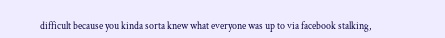difficult because you kinda sorta knew what everyone was up to via facebook stalking,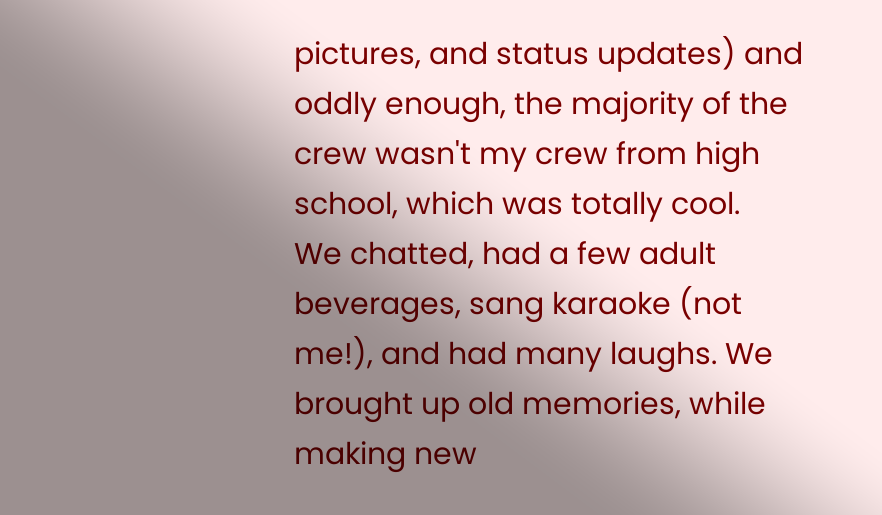pictures, and status updates) and oddly enough, the majority of the crew wasn't my crew from high school, which was totally cool.
We chatted, had a few adult beverages, sang karaoke (not me!), and had many laughs. We brought up old memories, while making new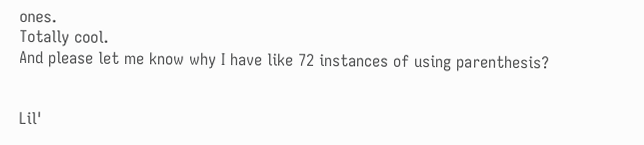ones.
Totally cool.
And please let me know why I have like 72 instances of using parenthesis?


Lil'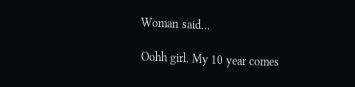Woman said...

Oohh girl. My 10 year comes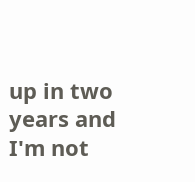up in two years and I'm not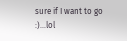sure if I want to go :)...lol